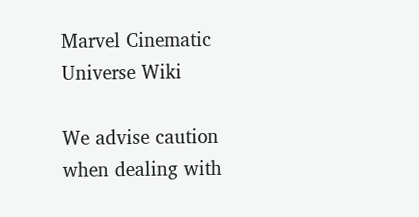Marvel Cinematic Universe Wiki

We advise caution when dealing with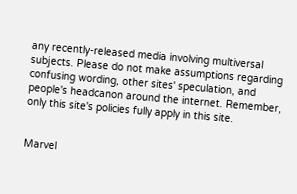any recently-released media involving multiversal subjects. Please do not make assumptions regarding confusing wording, other sites' speculation, and people's headcanon around the internet. Remember, only this site's policies fully apply in this site.


Marvel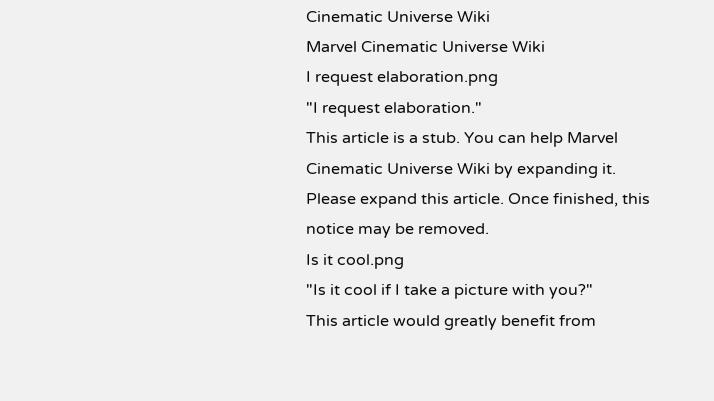Cinematic Universe Wiki
Marvel Cinematic Universe Wiki
I request elaboration.png
"I request elaboration."
This article is a stub. You can help Marvel Cinematic Universe Wiki by expanding it.
Please expand this article. Once finished, this notice may be removed.
Is it cool.png
"Is it cool if I take a picture with you?"
This article would greatly benefit from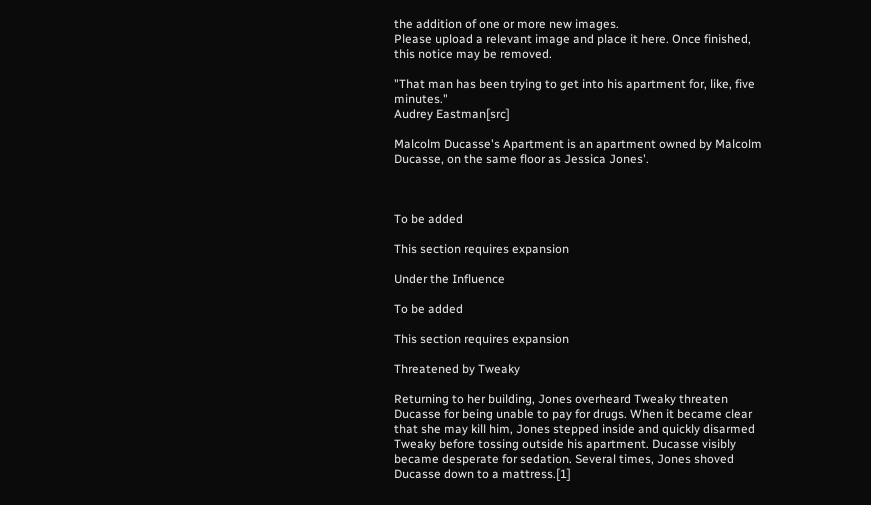the addition of one or more new images.
Please upload a relevant image and place it here. Once finished, this notice may be removed.

"That man has been trying to get into his apartment for, like, five minutes."
Audrey Eastman[src]

Malcolm Ducasse's Apartment is an apartment owned by Malcolm Ducasse, on the same floor as Jessica Jones'.



To be added

This section requires expansion

Under the Influence

To be added

This section requires expansion

Threatened by Tweaky

Returning to her building, Jones overheard Tweaky threaten Ducasse for being unable to pay for drugs. When it became clear that she may kill him, Jones stepped inside and quickly disarmed Tweaky before tossing outside his apartment. Ducasse visibly became desperate for sedation. Several times, Jones shoved Ducasse down to a mattress.[1]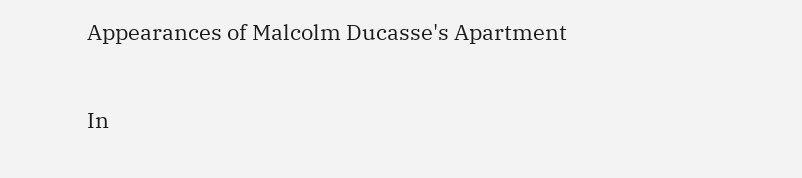Appearances of Malcolm Ducasse's Apartment

In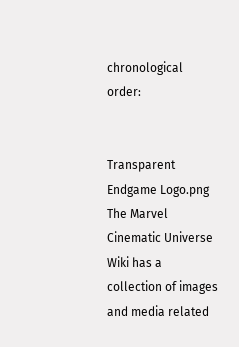chronological order:


Transparent Endgame Logo.png
The Marvel Cinematic Universe Wiki has a collection of images and media related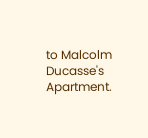to Malcolm Ducasse's Apartment.